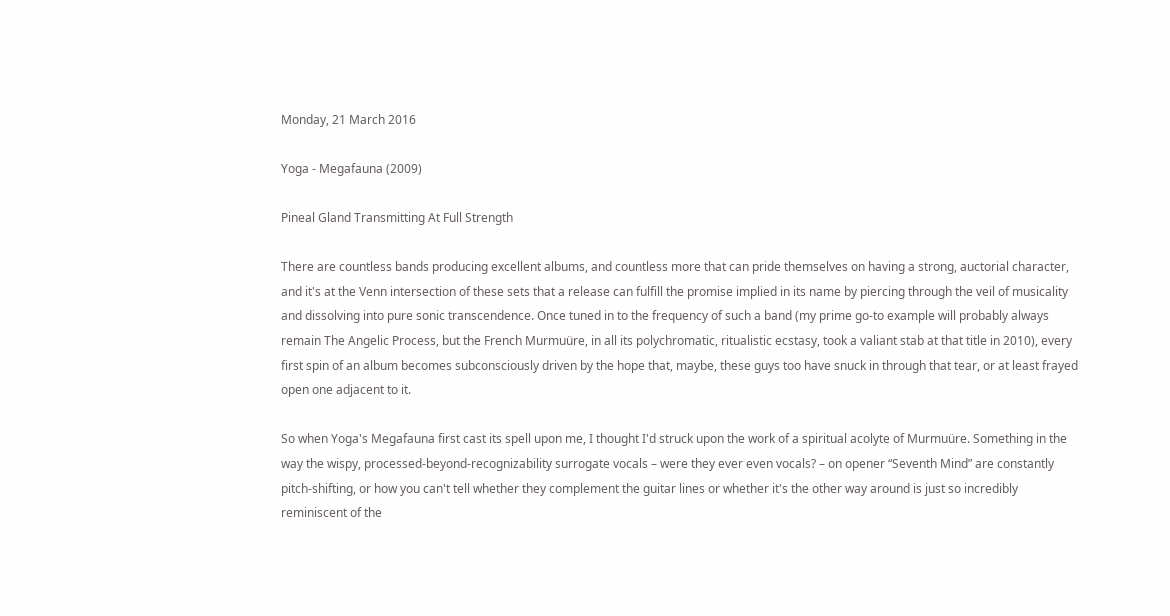Monday, 21 March 2016

Yoga - Megafauna (2009)

Pineal Gland Transmitting At Full Strength

There are countless bands producing excellent albums, and countless more that can pride themselves on having a strong, auctorial character, and it's at the Venn intersection of these sets that a release can fulfill the promise implied in its name by piercing through the veil of musicality and dissolving into pure sonic transcendence. Once tuned in to the frequency of such a band (my prime go-to example will probably always remain The Angelic Process, but the French Murmuüre, in all its polychromatic, ritualistic ecstasy, took a valiant stab at that title in 2010), every first spin of an album becomes subconsciously driven by the hope that, maybe, these guys too have snuck in through that tear, or at least frayed open one adjacent to it.

So when Yoga's Megafauna first cast its spell upon me, I thought I'd struck upon the work of a spiritual acolyte of Murmuüre. Something in the way the wispy, processed-beyond-recognizability surrogate vocals – were they ever even vocals? – on opener “Seventh Mind” are constantly pitch-shifting, or how you can't tell whether they complement the guitar lines or whether it's the other way around is just so incredibly reminiscent of the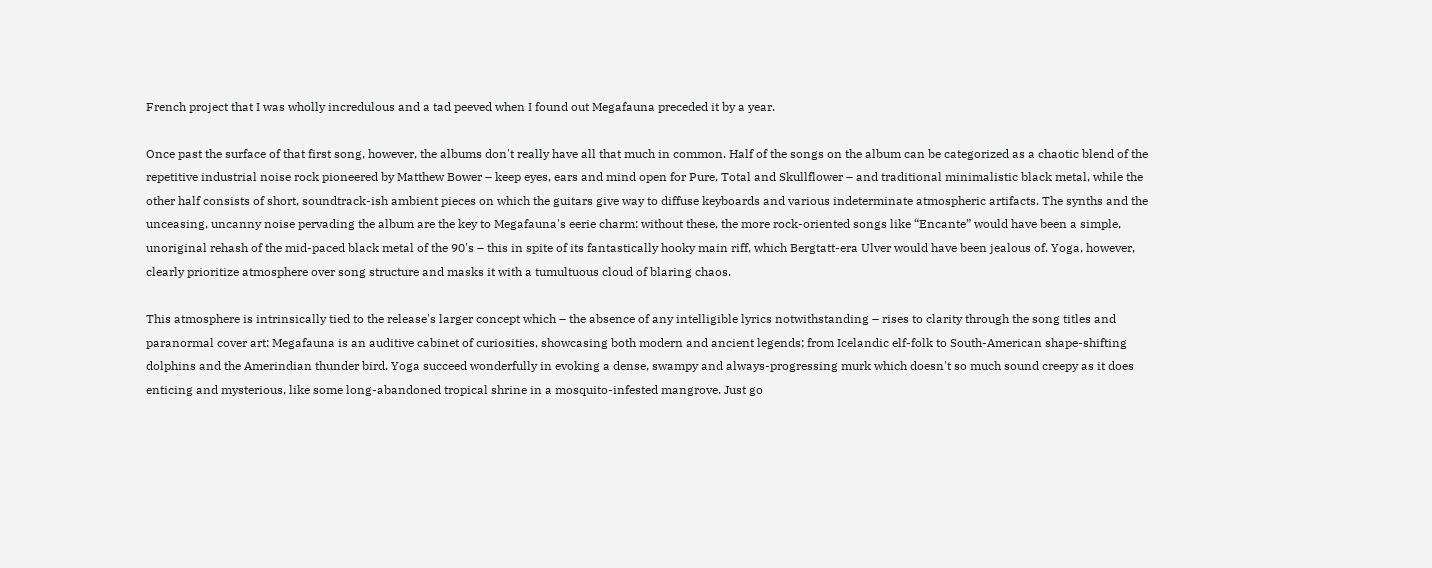French project that I was wholly incredulous and a tad peeved when I found out Megafauna preceded it by a year.

Once past the surface of that first song, however, the albums don't really have all that much in common. Half of the songs on the album can be categorized as a chaotic blend of the repetitive industrial noise rock pioneered by Matthew Bower – keep eyes, ears and mind open for Pure, Total and Skullflower – and traditional minimalistic black metal, while the other half consists of short, soundtrack-ish ambient pieces on which the guitars give way to diffuse keyboards and various indeterminate atmospheric artifacts. The synths and the unceasing, uncanny noise pervading the album are the key to Megafauna's eerie charm: without these, the more rock-oriented songs like “Encante” would have been a simple, unoriginal rehash of the mid-paced black metal of the 90's – this in spite of its fantastically hooky main riff, which Bergtatt-era Ulver would have been jealous of. Yoga, however, clearly prioritize atmosphere over song structure and masks it with a tumultuous cloud of blaring chaos.

This atmosphere is intrinsically tied to the release's larger concept which – the absence of any intelligible lyrics notwithstanding – rises to clarity through the song titles and paranormal cover art: Megafauna is an auditive cabinet of curiosities, showcasing both modern and ancient legends; from Icelandic elf-folk to South-American shape-shifting dolphins and the Amerindian thunder bird. Yoga succeed wonderfully in evoking a dense, swampy and always-progressing murk which doesn't so much sound creepy as it does enticing and mysterious, like some long-abandoned tropical shrine in a mosquito-infested mangrove. Just go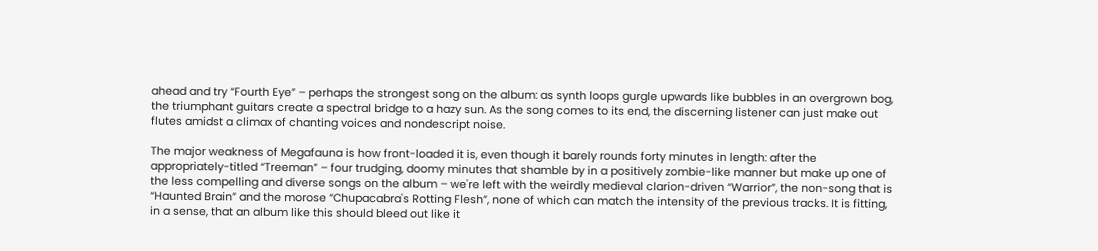ahead and try “Fourth Eye” – perhaps the strongest song on the album: as synth loops gurgle upwards like bubbles in an overgrown bog, the triumphant guitars create a spectral bridge to a hazy sun. As the song comes to its end, the discerning listener can just make out flutes amidst a climax of chanting voices and nondescript noise.

The major weakness of Megafauna is how front-loaded it is, even though it barely rounds forty minutes in length: after the appropriately-titled “Treeman” – four trudging, doomy minutes that shamble by in a positively zombie-like manner but make up one of the less compelling and diverse songs on the album – we're left with the weirdly medieval clarion-driven “Warrior”, the non-song that is “Haunted Brain” and the morose “Chupacabra's Rotting Flesh”, none of which can match the intensity of the previous tracks. It is fitting, in a sense, that an album like this should bleed out like it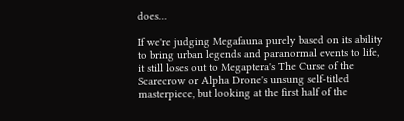does…

If we're judging Megafauna purely based on its ability to bring urban legends and paranormal events to life, it still loses out to Megaptera's The Curse of the Scarecrow or Alpha Drone's unsung self-titled masterpiece, but looking at the first half of the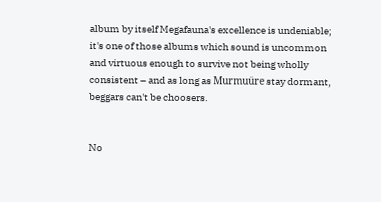album by itself Megafauna's excellence is undeniable; it's one of those albums which sound is uncommon and virtuous enough to survive not being wholly consistent – and as long as Murmuüre stay dormant, beggars can't be choosers.


No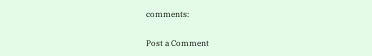comments:

Post a Comment